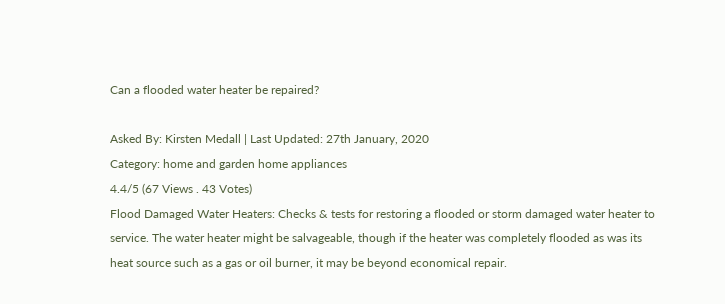Can a flooded water heater be repaired?

Asked By: Kirsten Medall | Last Updated: 27th January, 2020
Category: home and garden home appliances
4.4/5 (67 Views . 43 Votes)
Flood Damaged Water Heaters: Checks & tests for restoring a flooded or storm damaged water heater to service. The water heater might be salvageable, though if the heater was completely flooded as was its heat source such as a gas or oil burner, it may be beyond economical repair.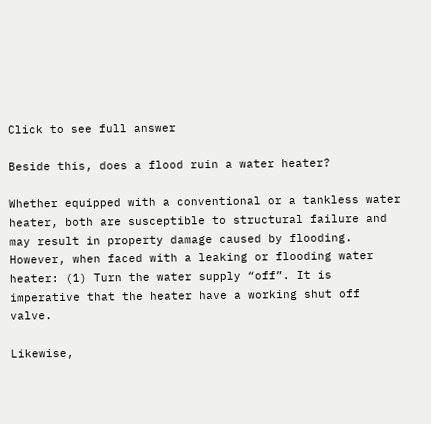Click to see full answer

Beside this, does a flood ruin a water heater?

Whether equipped with a conventional or a tankless water heater, both are susceptible to structural failure and may result in property damage caused by flooding. However, when faced with a leaking or flooding water heater: (1) Turn the water supply “off”. It is imperative that the heater have a working shut off valve.

Likewise,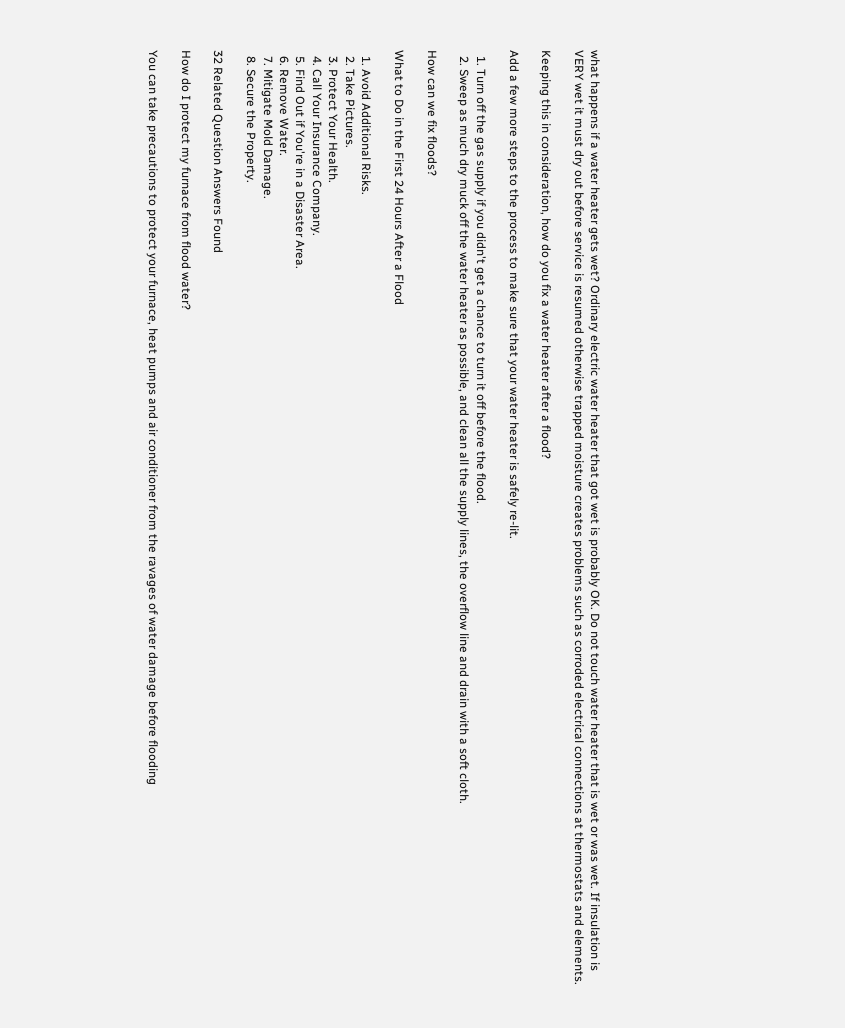what happens if a water heater gets wet? Ordinary electric water heater that got wet is probably OK. Do not touch water heater that is wet or was wet. If insulation is VERY wet it must dry out before service is resumed otherwise trapped moisture creates problems such as corroded electrical connections at thermostats and elements.

Keeping this in consideration, how do you fix a water heater after a flood?

Add a few more steps to the process to make sure that your water heater is safely re-lit.

  1. Turn off the gas supply if you didn't get a chance to turn it off before the flood.
  2. Sweep as much dry muck off the water heater as possible, and clean all the supply lines, the overflow line and drain with a soft cloth.

How can we fix floods?

What to Do in the First 24 Hours After a Flood

  1. Avoid Additional Risks.
  2. Take Pictures.
  3. Protect Your Health.
  4. Call Your Insurance Company.
  5. Find Out if You're in a Disaster Area.
  6. Remove Water.
  7. Mitigate Mold Damage.
  8. Secure the Property.

32 Related Question Answers Found

How do I protect my furnace from flood water?

You can take precautions to protect your furnace, heat pumps and air conditioner from the ravages of water damage before flooding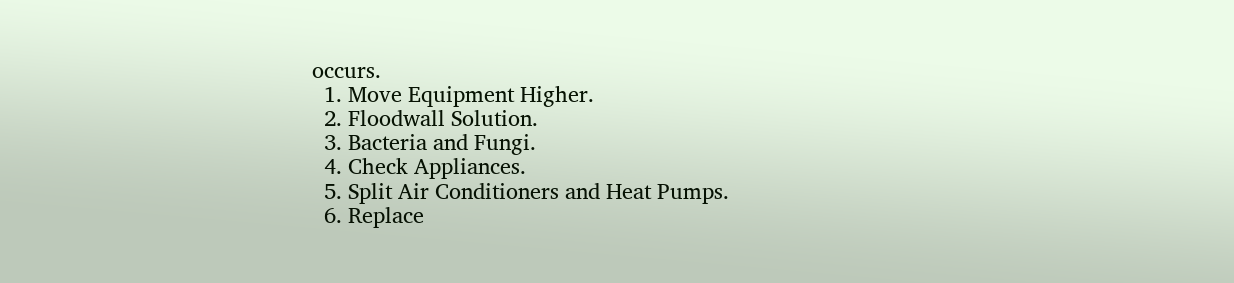occurs.
  1. Move Equipment Higher.
  2. Floodwall Solution.
  3. Bacteria and Fungi.
  4. Check Appliances.
  5. Split Air Conditioners and Heat Pumps.
  6. Replace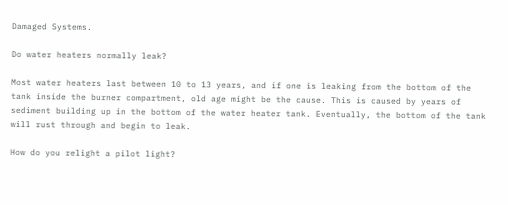Damaged Systems.

Do water heaters normally leak?

Most water heaters last between 10 to 13 years, and if one is leaking from the bottom of the tank inside the burner compartment, old age might be the cause. This is caused by years of sediment building up in the bottom of the water heater tank. Eventually, the bottom of the tank will rust through and begin to leak.

How do you relight a pilot light?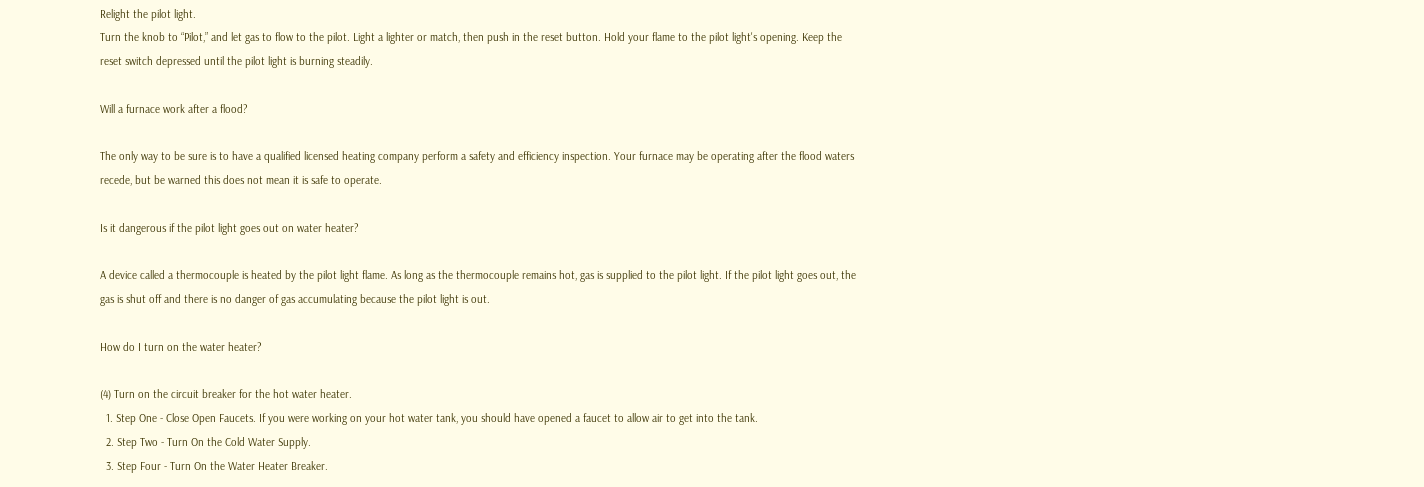Relight the pilot light.
Turn the knob to “Pilot,” and let gas to flow to the pilot. Light a lighter or match, then push in the reset button. Hold your flame to the pilot light's opening. Keep the reset switch depressed until the pilot light is burning steadily.

Will a furnace work after a flood?

The only way to be sure is to have a qualified licensed heating company perform a safety and efficiency inspection. Your furnace may be operating after the flood waters recede, but be warned this does not mean it is safe to operate.

Is it dangerous if the pilot light goes out on water heater?

A device called a thermocouple is heated by the pilot light flame. As long as the thermocouple remains hot, gas is supplied to the pilot light. If the pilot light goes out, the gas is shut off and there is no danger of gas accumulating because the pilot light is out.

How do I turn on the water heater?

(4) Turn on the circuit breaker for the hot water heater.
  1. Step One - Close Open Faucets. If you were working on your hot water tank, you should have opened a faucet to allow air to get into the tank.
  2. Step Two - Turn On the Cold Water Supply.
  3. Step Four - Turn On the Water Heater Breaker.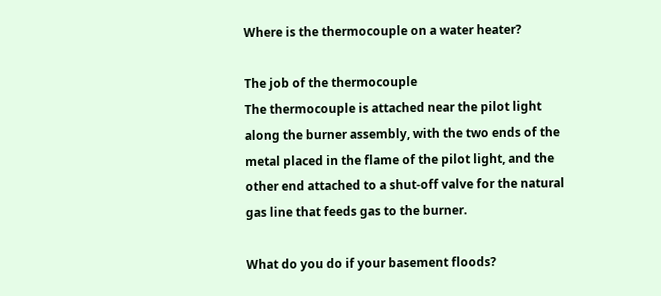Where is the thermocouple on a water heater?

The job of the thermocouple
The thermocouple is attached near the pilot light along the burner assembly, with the two ends of the metal placed in the flame of the pilot light, and the other end attached to a shut-off valve for the natural gas line that feeds gas to the burner.

What do you do if your basement floods?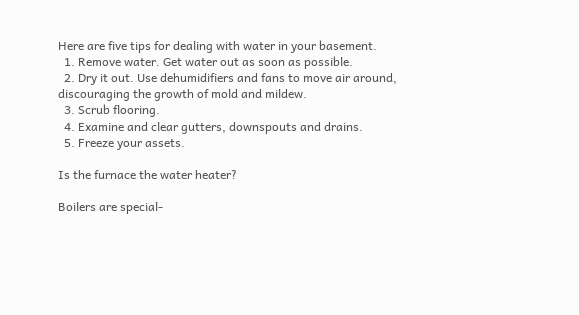Here are five tips for dealing with water in your basement.
  1. Remove water. Get water out as soon as possible.
  2. Dry it out. Use dehumidifiers and fans to move air around, discouraging the growth of mold and mildew.
  3. Scrub flooring.
  4. Examine and clear gutters, downspouts and drains.
  5. Freeze your assets.

Is the furnace the water heater?

Boilers are special-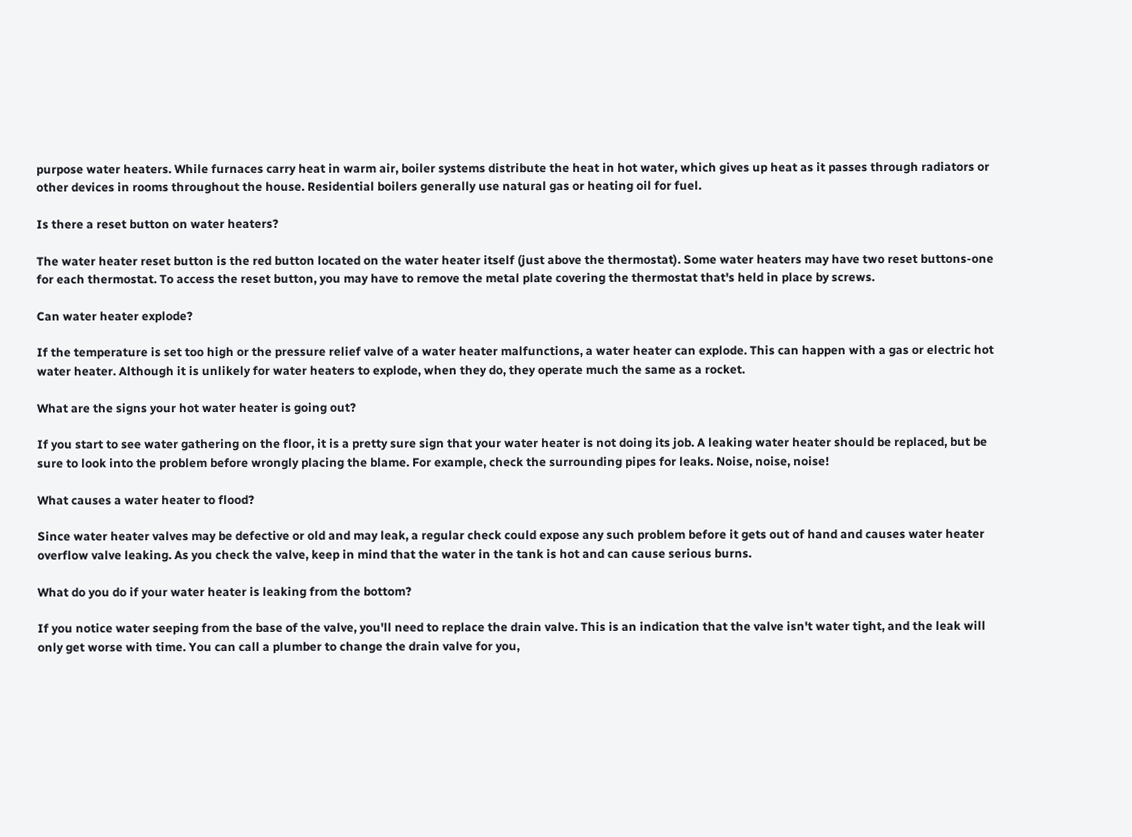purpose water heaters. While furnaces carry heat in warm air, boiler systems distribute the heat in hot water, which gives up heat as it passes through radiators or other devices in rooms throughout the house. Residential boilers generally use natural gas or heating oil for fuel.

Is there a reset button on water heaters?

The water heater reset button is the red button located on the water heater itself (just above the thermostat). Some water heaters may have two reset buttons-one for each thermostat. To access the reset button, you may have to remove the metal plate covering the thermostat that's held in place by screws.

Can water heater explode?

If the temperature is set too high or the pressure relief valve of a water heater malfunctions, a water heater can explode. This can happen with a gas or electric hot water heater. Although it is unlikely for water heaters to explode, when they do, they operate much the same as a rocket.

What are the signs your hot water heater is going out?

If you start to see water gathering on the floor, it is a pretty sure sign that your water heater is not doing its job. A leaking water heater should be replaced, but be sure to look into the problem before wrongly placing the blame. For example, check the surrounding pipes for leaks. Noise, noise, noise!

What causes a water heater to flood?

Since water heater valves may be defective or old and may leak, a regular check could expose any such problem before it gets out of hand and causes water heater overflow valve leaking. As you check the valve, keep in mind that the water in the tank is hot and can cause serious burns.

What do you do if your water heater is leaking from the bottom?

If you notice water seeping from the base of the valve, you'll need to replace the drain valve. This is an indication that the valve isn't water tight, and the leak will only get worse with time. You can call a plumber to change the drain valve for you,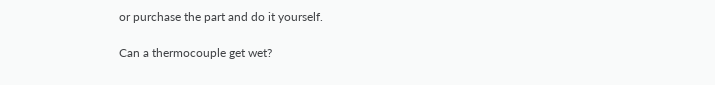or purchase the part and do it yourself.

Can a thermocouple get wet?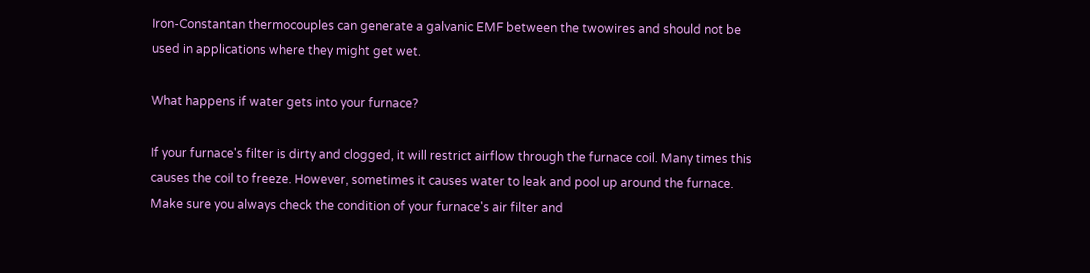Iron-Constantan thermocouples can generate a galvanic EMF between the twowires and should not be used in applications where they might get wet.

What happens if water gets into your furnace?

If your furnace's filter is dirty and clogged, it will restrict airflow through the furnace coil. Many times this causes the coil to freeze. However, sometimes it causes water to leak and pool up around the furnace. Make sure you always check the condition of your furnace's air filter and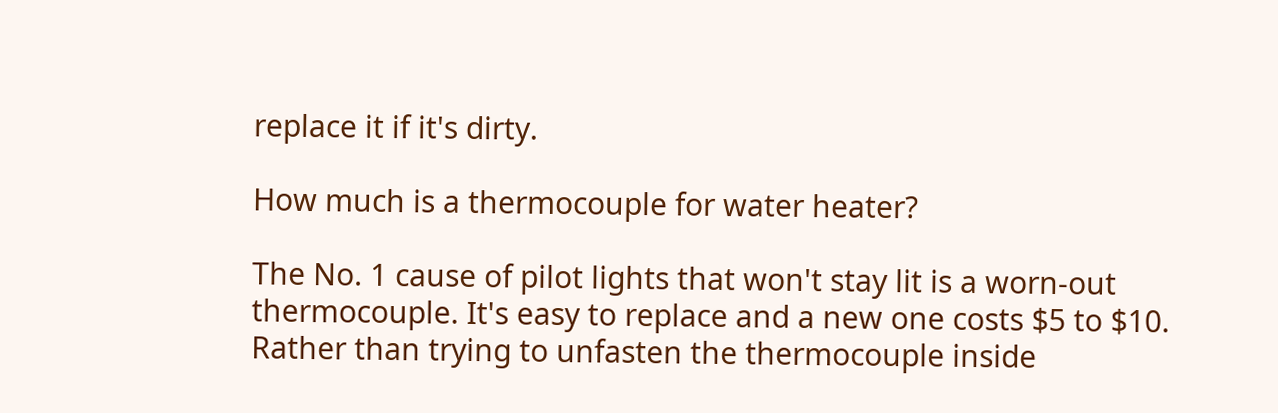replace it if it's dirty.

How much is a thermocouple for water heater?

The No. 1 cause of pilot lights that won't stay lit is a worn-out thermocouple. It's easy to replace and a new one costs $5 to $10. Rather than trying to unfasten the thermocouple inside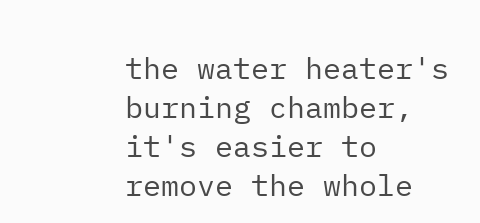the water heater's burning chamber, it's easier to remove the whole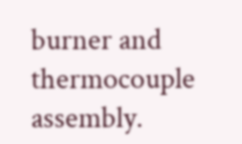burner and thermocouple assembly.